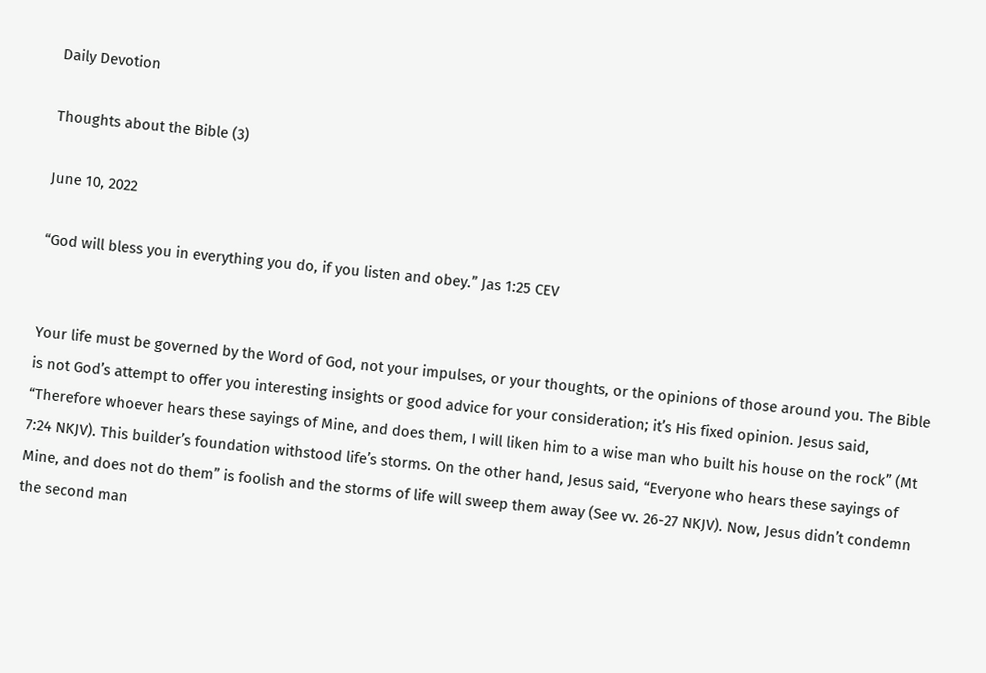Daily Devotion

Thoughts about the Bible (3)

June 10, 2022

“God will bless you in everything you do, if you listen and obey.” Jas 1:25 CEV


Your life must be governed by the Word of God, not your impulses, or your thoughts, or the opinions of those around you. The Bible is not God’s attempt to offer you interesting insights or good advice for your consideration; it’s His fixed opinion. Jesus said, “Therefore whoever hears these sayings of Mine, and does them, I will liken him to a wise man who built his house on the rock” (Mt 7:24 NKJV). This builder’s foundation withstood life’s storms. On the other hand, Jesus said, “Everyone who hears these sayings of Mine, and does not do them” is foolish and the storms of life will sweep them away (See vv. 26-27 NKJV). Now, Jesus didn’t condemn the second man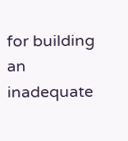for building an inadequate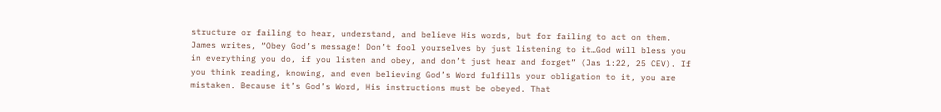structure or failing to hear, understand, and believe His words, but for failing to act on them. James writes, “Obey God’s message! Don’t fool yourselves by just listening to it…God will bless you in everything you do, if you listen and obey, and don’t just hear and forget” (Jas 1:22, 25 CEV). If you think reading, knowing, and even believing God’s Word fulfills your obligation to it, you are mistaken. Because it’s God’s Word, His instructions must be obeyed. That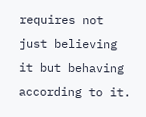requires not just believing it but behaving according to it.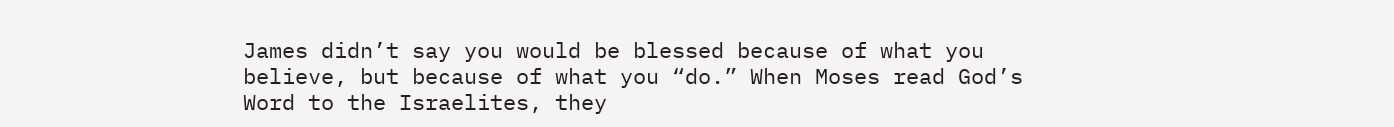James didn’t say you would be blessed because of what you believe, but because of what you “do.” When Moses read God’s Word to the Israelites, they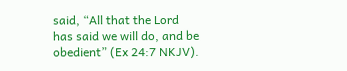said, “All that the Lord has said we will do, and be obedient” (Ex 24:7 NKJV).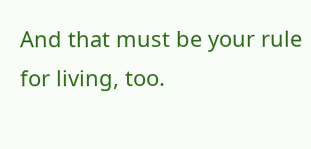And that must be your rule for living, too.